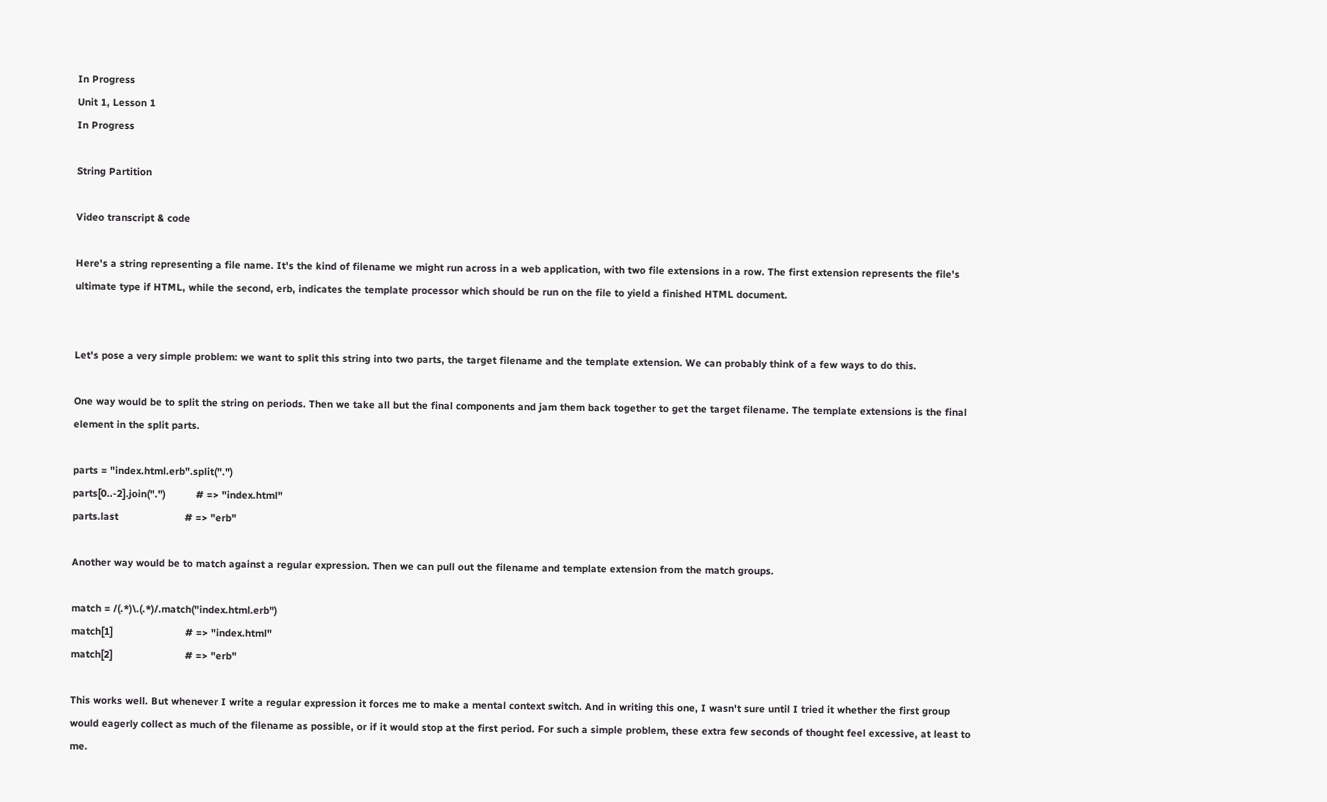In Progress
Unit 1, Lesson 1
In Progress

String Partition

Video transcript & code

Here's a string representing a file name. It's the kind of filename we might run across in a web application, with two file extensions in a row. The first extension represents the file's ultimate type if HTML, while the second, erb, indicates the template processor which should be run on the file to yield a finished HTML document.


Let's pose a very simple problem: we want to split this string into two parts, the target filename and the template extension. We can probably think of a few ways to do this.

One way would be to split the string on periods. Then we take all but the final components and jam them back together to get the target filename. The template extensions is the final element in the split parts.

parts = "index.html.erb".split(".")
parts[0..-2].join(".")          # => "index.html"
parts.last                      # => "erb"

Another way would be to match against a regular expression. Then we can pull out the filename and template extension from the match groups.

match = /(.*)\.(.*)/.match("index.html.erb")
match[1]                        # => "index.html"
match[2]                        # => "erb"

This works well. But whenever I write a regular expression it forces me to make a mental context switch. And in writing this one, I wasn't sure until I tried it whether the first group would eagerly collect as much of the filename as possible, or if it would stop at the first period. For such a simple problem, these extra few seconds of thought feel excessive, at least to me.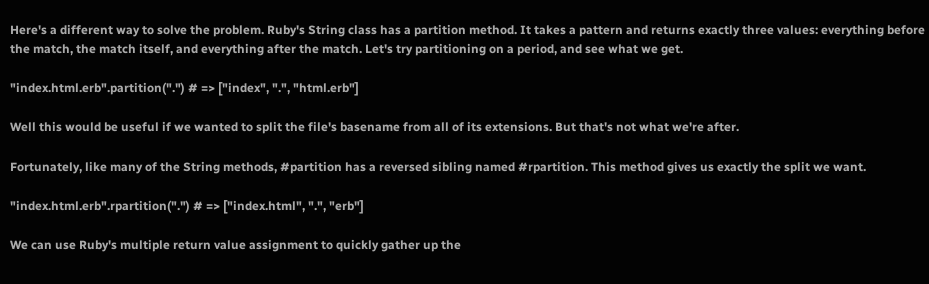Here's a different way to solve the problem. Ruby's String class has a partition method. It takes a pattern and returns exactly three values: everything before the match, the match itself, and everything after the match. Let's try partitioning on a period, and see what we get.

"index.html.erb".partition(".") # => ["index", ".", "html.erb"]

Well this would be useful if we wanted to split the file's basename from all of its extensions. But that's not what we're after.

Fortunately, like many of the String methods, #partition has a reversed sibling named #rpartition. This method gives us exactly the split we want.

"index.html.erb".rpartition(".") # => ["index.html", ".", "erb"]

We can use Ruby's multiple return value assignment to quickly gather up the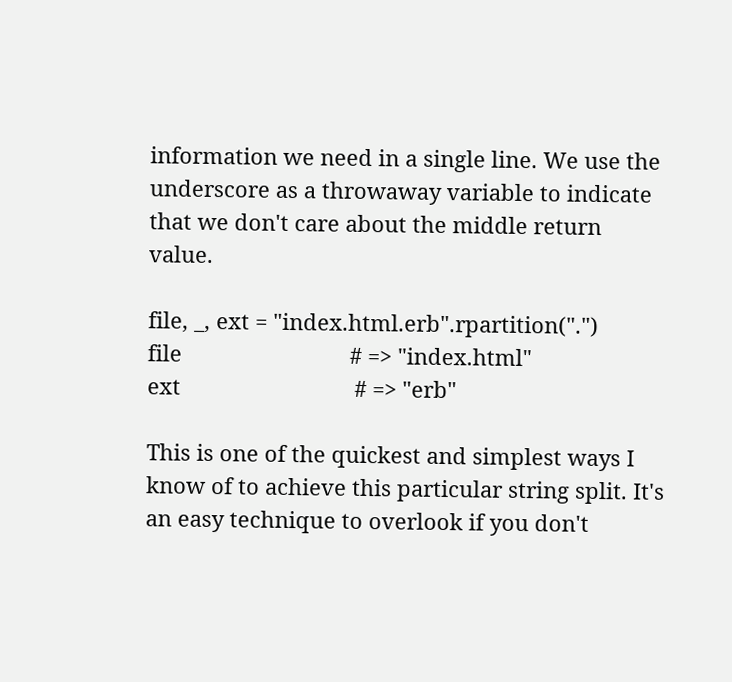information we need in a single line. We use the underscore as a throwaway variable to indicate that we don't care about the middle return value.

file, _, ext = "index.html.erb".rpartition(".")
file                            # => "index.html"
ext                             # => "erb"

This is one of the quickest and simplest ways I know of to achieve this particular string split. It's an easy technique to overlook if you don't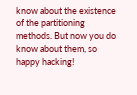know about the existence of the partitioning methods. But now you do know about them, so happy hacking!